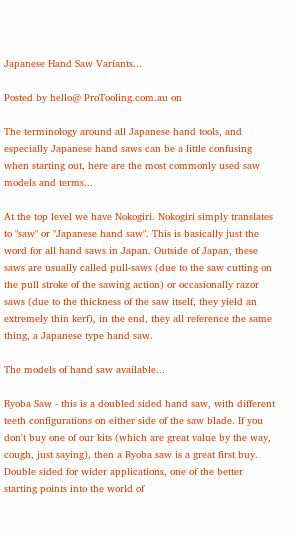Japanese Hand Saw Variants...

Posted by hello@ ProTooling.com.au on

The terminology around all Japanese hand tools, and especially Japanese hand saws can be a little confusing when starting out, here are the most commonly used saw models and terms...

At the top level we have Nokogiri. Nokogiri simply translates to "saw" or "Japanese hand saw". This is basically just the word for all hand saws in Japan. Outside of Japan, these saws are usually called pull-saws (due to the saw cutting on the pull stroke of the sawing action) or occasionally razor saws (due to the thickness of the saw itself, they yield an extremely thin kerf), in the end, they all reference the same thing, a Japanese type hand saw.

The models of hand saw available...

Ryoba Saw - this is a doubled sided hand saw, with different teeth configurations on either side of the saw blade. If you don't buy one of our kits (which are great value by the way, cough, just saying), then a Ryoba saw is a great first buy. Double sided for wider applications, one of the better starting points into the world of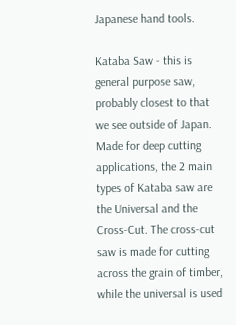Japanese hand tools.

Kataba Saw - this is general purpose saw, probably closest to that we see outside of Japan. Made for deep cutting applications, the 2 main types of Kataba saw are the Universal and the Cross-Cut. The cross-cut saw is made for cutting across the grain of timber, while the universal is used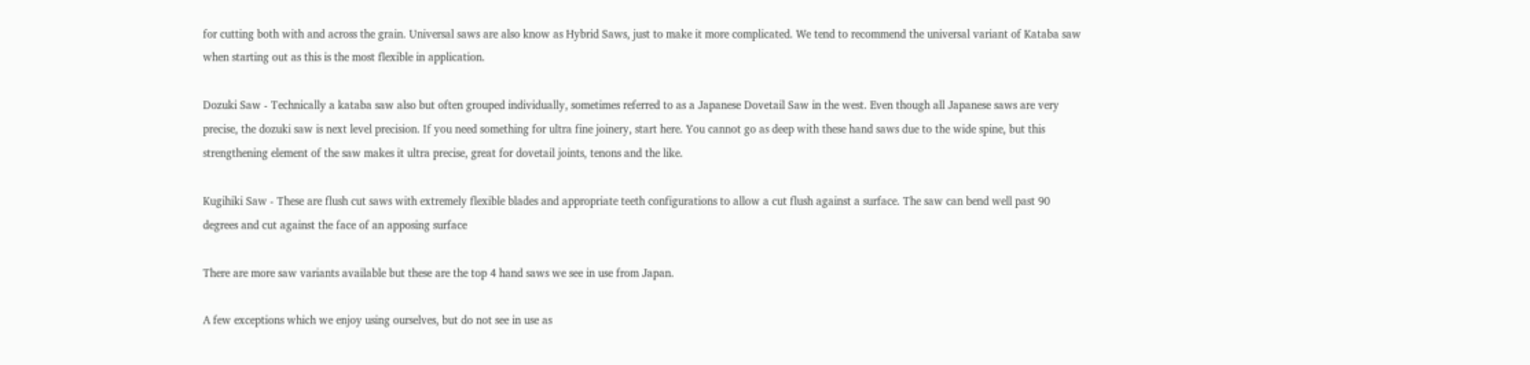for cutting both with and across the grain. Universal saws are also know as Hybrid Saws, just to make it more complicated. We tend to recommend the universal variant of Kataba saw when starting out as this is the most flexible in application.

Dozuki Saw - Technically a kataba saw also but often grouped individually, sometimes referred to as a Japanese Dovetail Saw in the west. Even though all Japanese saws are very precise, the dozuki saw is next level precision. If you need something for ultra fine joinery, start here. You cannot go as deep with these hand saws due to the wide spine, but this strengthening element of the saw makes it ultra precise, great for dovetail joints, tenons and the like.

Kugihiki Saw - These are flush cut saws with extremely flexible blades and appropriate teeth configurations to allow a cut flush against a surface. The saw can bend well past 90 degrees and cut against the face of an apposing surface

There are more saw variants available but these are the top 4 hand saws we see in use from Japan.

A few exceptions which we enjoy using ourselves, but do not see in use as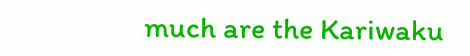much are the Kariwaku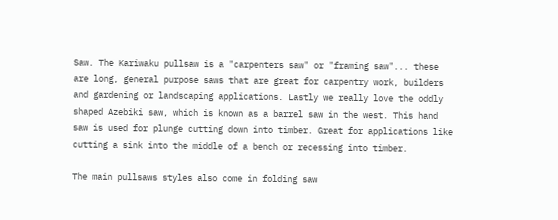Saw. The Kariwaku pullsaw is a "carpenters saw" or "framing saw"... these are long, general purpose saws that are great for carpentry work, builders and gardening or landscaping applications. Lastly we really love the oddly shaped Azebiki saw, which is known as a barrel saw in the west. This hand saw is used for plunge cutting down into timber. Great for applications like cutting a sink into the middle of a bench or recessing into timber.

The main pullsaws styles also come in folding saw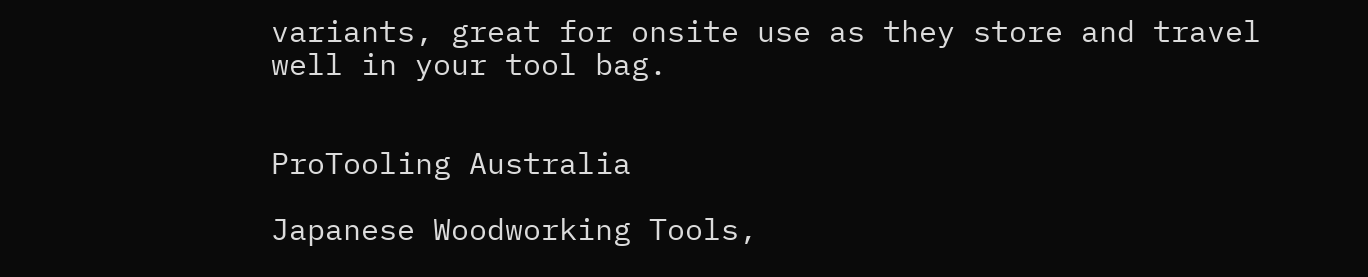variants, great for onsite use as they store and travel well in your tool bag.


ProTooling Australia

Japanese Woodworking Tools,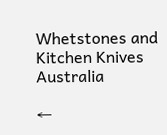Whetstones and Kitchen Knives Australia

←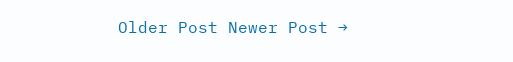Older Post Newer Post →